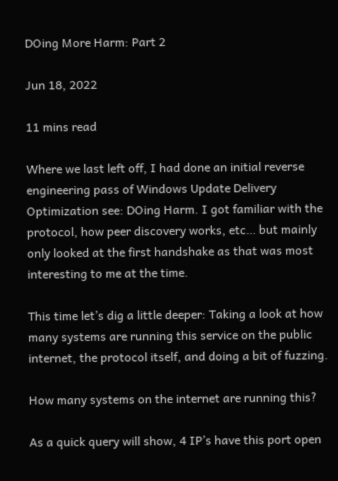DOing More Harm: Part 2

Jun 18, 2022

11 mins read

Where we last left off, I had done an initial reverse engineering pass of Windows Update Delivery Optimization see: DOing Harm. I got familiar with the protocol, how peer discovery works, etc… but mainly only looked at the first handshake as that was most interesting to me at the time.

This time let’s dig a little deeper: Taking a look at how many systems are running this service on the public internet, the protocol itself, and doing a bit of fuzzing.

How many systems on the internet are running this?

As a quick query will show, 4 IP’s have this port open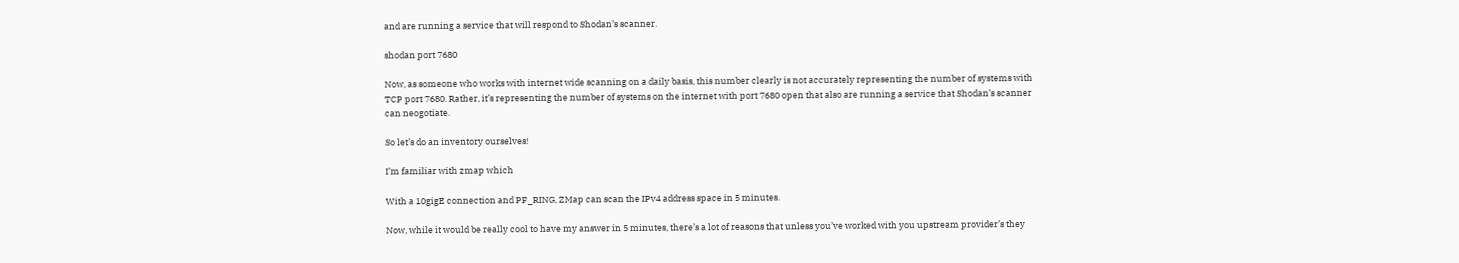and are running a service that will respond to Shodan’s scanner.

shodan port 7680

Now, as someone who works with internet wide scanning on a daily basis, this number clearly is not accurately representing the number of systems with TCP port 7680. Rather, it’s representing the number of systems on the internet with port 7680 open that also are running a service that Shodan’s scanner can neogotiate.

So let’s do an inventory ourselves!

I’m familiar with zmap which

With a 10gigE connection and PF_RING, ZMap can scan the IPv4 address space in 5 minutes.

Now, while it would be really cool to have my answer in 5 minutes, there’s a lot of reasons that unless you’ve worked with you upstream provider’s they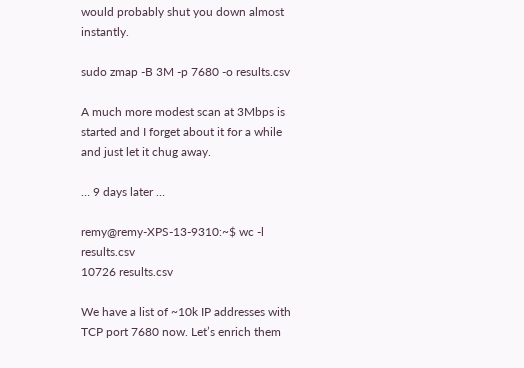would probably shut you down almost instantly.

sudo zmap -B 3M -p 7680 -o results.csv

A much more modest scan at 3Mbps is started and I forget about it for a while and just let it chug away.

… 9 days later …

remy@remy-XPS-13-9310:~$ wc -l results.csv
10726 results.csv

We have a list of ~10k IP addresses with TCP port 7680 now. Let’s enrich them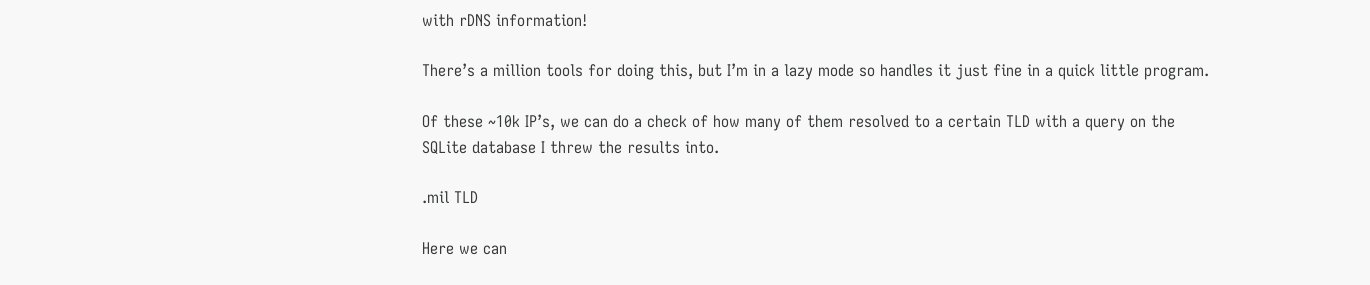with rDNS information!

There’s a million tools for doing this, but I’m in a lazy mode so handles it just fine in a quick little program.

Of these ~10k IP’s, we can do a check of how many of them resolved to a certain TLD with a query on the SQLite database I threw the results into.

.mil TLD

Here we can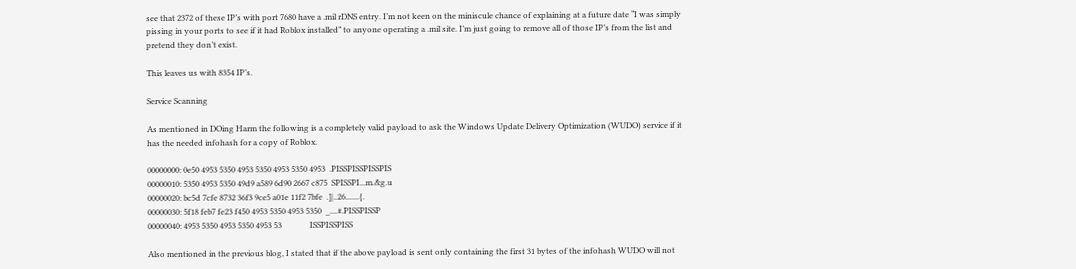see that 2372 of these IP’s with port 7680 have a .mil rDNS entry. I’m not keen on the miniscule chance of explaining at a future date “I was simply pissing in your ports to see if it had Roblox installed” to anyone operating a .mil site. I’m just going to remove all of those IP’s from the list and pretend they don’t exist.

This leaves us with 8354 IP’s.

Service Scanning

As mentioned in DOing Harm the following is a completely valid payload to ask the Windows Update Delivery Optimization (WUDO) service if it has the needed infohash for a copy of Roblox.

00000000: 0e50 4953 5350 4953 5350 4953 5350 4953  .PISSPISSPISSPIS
00000010: 5350 4953 5350 49d9 a589 6d90 2667 c875  SPISSPI...m.&g.u
00000020: bc5d 7cfe 8732 36f3 9ce5 a01e 11f2 7bfe  .]|..26.......{.
00000030: 5f18 feb7 fe23 f450 4953 5350 4953 5350  _....#.PISSPISSP
00000040: 4953 5350 4953 5350 4953 53              ISSPISSPISS

Also mentioned in the previous blog, I stated that if the above payload is sent only containing the first 31 bytes of the infohash WUDO will not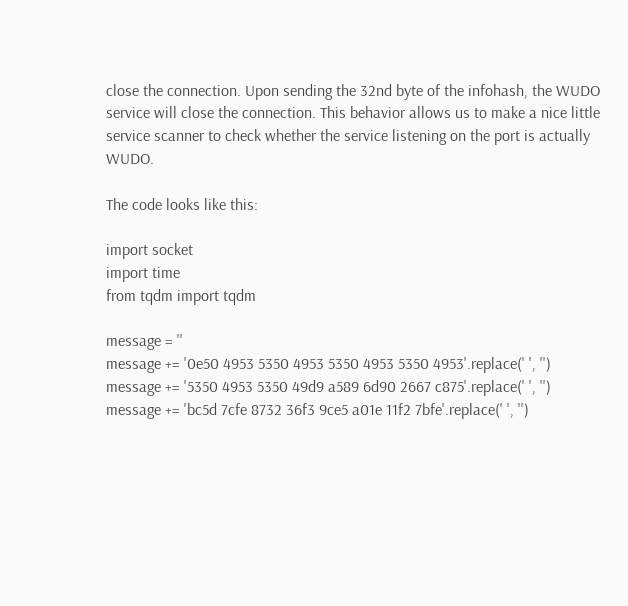close the connection. Upon sending the 32nd byte of the infohash, the WUDO service will close the connection. This behavior allows us to make a nice little service scanner to check whether the service listening on the port is actually WUDO.

The code looks like this:

import socket
import time
from tqdm import tqdm

message = ''
message += '0e50 4953 5350 4953 5350 4953 5350 4953'.replace(' ', '')
message += '5350 4953 5350 49d9 a589 6d90 2667 c875'.replace(' ', '')
message += 'bc5d 7cfe 8732 36f3 9ce5 a01e 11f2 7bfe'.replace(' ', '')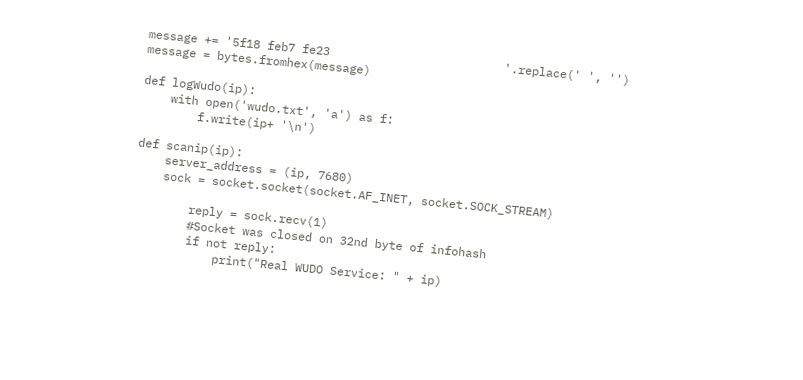message += '5f18 feb7 fe23                         '.replace(' ', '')
message = bytes.fromhex(message)

def logWudo(ip):
    with open('wudo.txt', 'a') as f:
        f.write(ip+ '\n')

def scanip(ip):
    server_address = (ip, 7680)
    sock = socket.socket(socket.AF_INET, socket.SOCK_STREAM)

        reply = sock.recv(1)
        #Socket was closed on 32nd byte of infohash
        if not reply:
            print("Real WUDO Service: " + ip)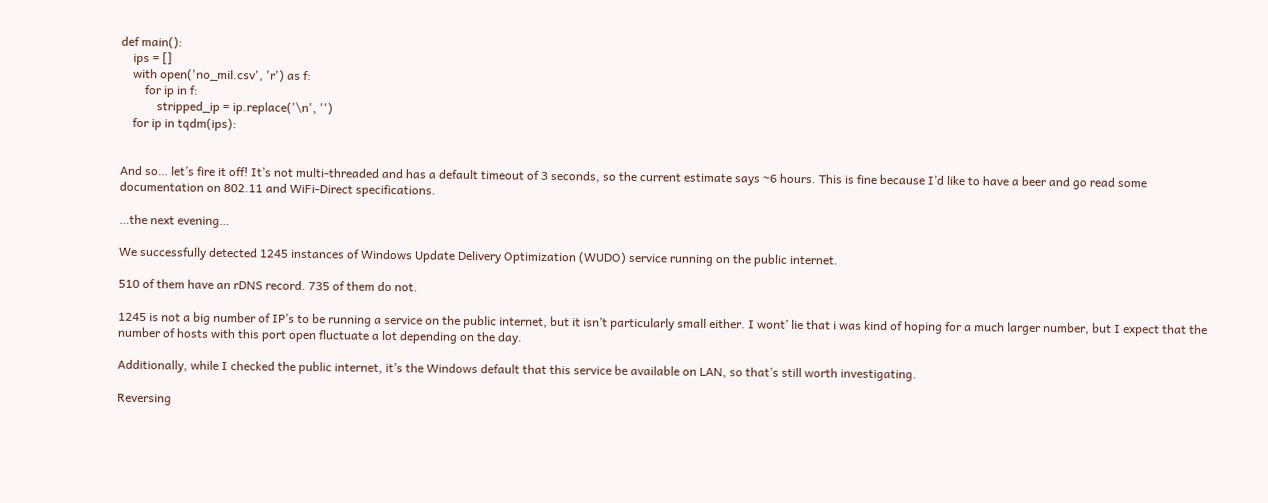def main():
    ips = []
    with open('no_mil.csv', 'r') as f:
        for ip in f:
            stripped_ip = ip.replace('\n', '')
    for ip in tqdm(ips):


And so… let’s fire it off! It’s not multi-threaded and has a default timeout of 3 seconds, so the current estimate says ~6 hours. This is fine because I’d like to have a beer and go read some documentation on 802.11 and WiFi-Direct specifications.

…the next evening…

We successfully detected 1245 instances of Windows Update Delivery Optimization (WUDO) service running on the public internet.

510 of them have an rDNS record. 735 of them do not.

1245 is not a big number of IP’s to be running a service on the public internet, but it isn’t particularly small either. I wont’ lie that i was kind of hoping for a much larger number, but I expect that the number of hosts with this port open fluctuate a lot depending on the day.

Additionally, while I checked the public internet, it’s the Windows default that this service be available on LAN, so that’s still worth investigating.

Reversing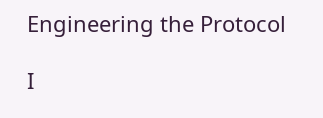Engineering the Protocol

I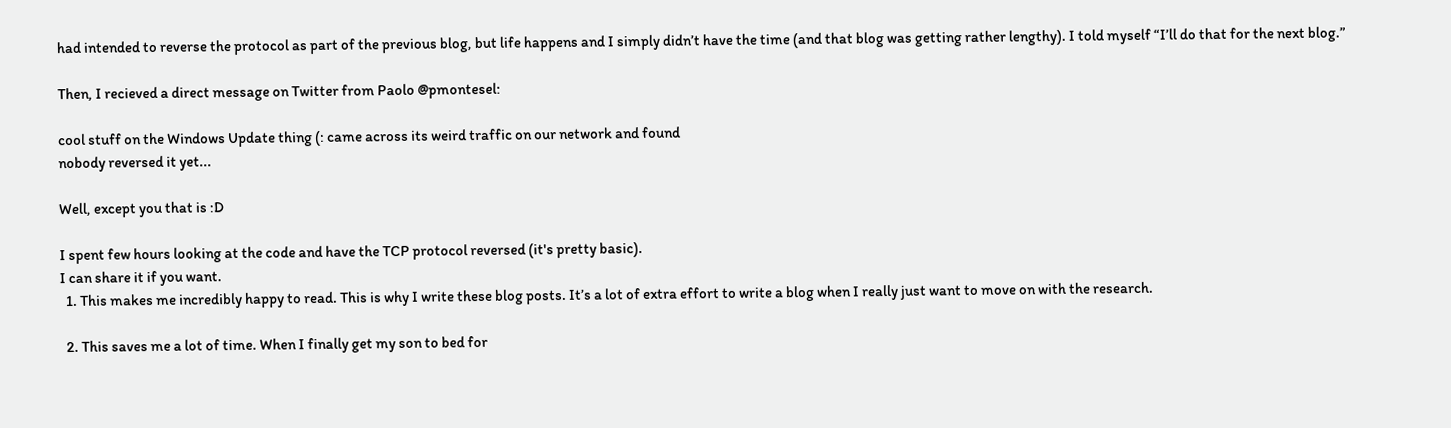had intended to reverse the protocol as part of the previous blog, but life happens and I simply didn’t have the time (and that blog was getting rather lengthy). I told myself “I’ll do that for the next blog.”

Then, I recieved a direct message on Twitter from Paolo @pmontesel:

cool stuff on the Windows Update thing (: came across its weird traffic on our network and found
nobody reversed it yet...

Well, except you that is :D

I spent few hours looking at the code and have the TCP protocol reversed (it's pretty basic).
I can share it if you want.
  1. This makes me incredibly happy to read. This is why I write these blog posts. It’s a lot of extra effort to write a blog when I really just want to move on with the research.

  2. This saves me a lot of time. When I finally get my son to bed for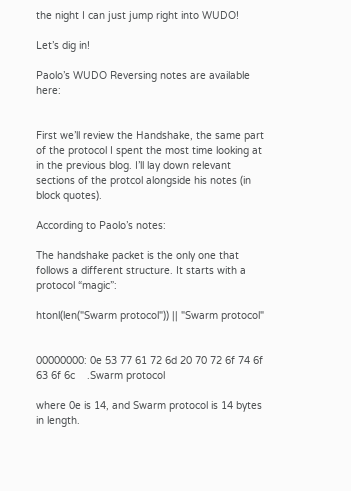the night I can just jump right into WUDO!

Let’s dig in!

Paolo’s WUDO Reversing notes are available here:


First we’ll review the Handshake, the same part of the protocol I spent the most time looking at in the previous blog. I’ll lay down relevant sections of the protcol alongside his notes (in block quotes).

According to Paolo’s notes:

The handshake packet is the only one that follows a different structure. It starts with a protocol “magic”:

htonl(len("Swarm protocol")) || "Swarm protocol"


00000000: 0e 53 77 61 72 6d 20 70 72 6f 74 6f 63 6f 6c    .Swarm protocol

where 0e is 14, and Swarm protocol is 14 bytes in length.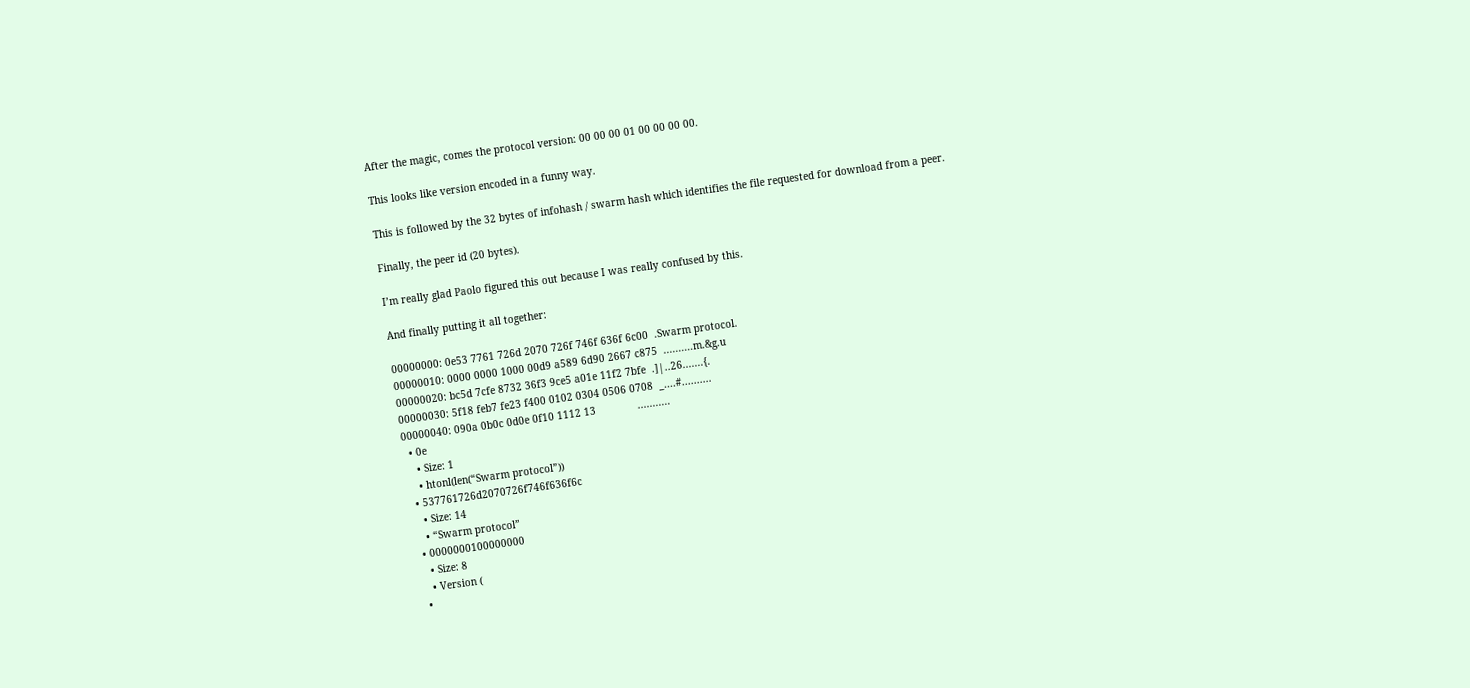After the magic, comes the protocol version: 00 00 00 01 00 00 00 00.

This looks like version encoded in a funny way.

This is followed by the 32 bytes of infohash / swarm hash which identifies the file requested for download from a peer.

Finally, the peer id (20 bytes).

I’m really glad Paolo figured this out because I was really confused by this.

And finally putting it all together:

00000000: 0e53 7761 726d 2070 726f 746f 636f 6c00  .Swarm protocol.
00000010: 0000 0000 1000 00d9 a589 6d90 2667 c875  ..........m.&g.u
00000020: bc5d 7cfe 8732 36f3 9ce5 a01e 11f2 7bfe  .]|..26.......{.
00000030: 5f18 feb7 fe23 f400 0102 0304 0506 0708  _....#..........
00000040: 090a 0b0c 0d0e 0f10 1112 13              ...........
  • 0e
    • Size: 1
    • htonl(len(“Swarm protocol”))
  • 537761726d2070726f746f636f6c
    • Size: 14
    • “Swarm protocol”
  • 0000000100000000
    • Size: 8
    • Version (
  •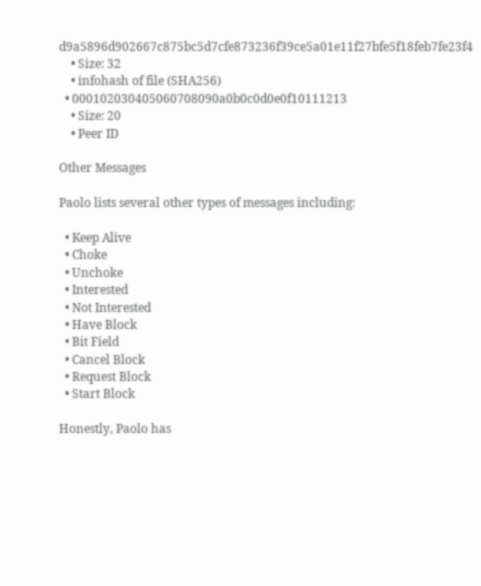d9a5896d902667c875bc5d7cfe873236f39ce5a01e11f27bfe5f18feb7fe23f4
    • Size: 32
    • infohash of file (SHA256)
  • 000102030405060708090a0b0c0d0e0f10111213
    • Size: 20
    • Peer ID

Other Messages

Paolo lists several other types of messages including:

  • Keep Alive
  • Choke
  • Unchoke
  • Interested
  • Not Interested
  • Have Block
  • Bit Field
  • Cancel Block
  • Request Block
  • Start Block

Honestly, Paolo has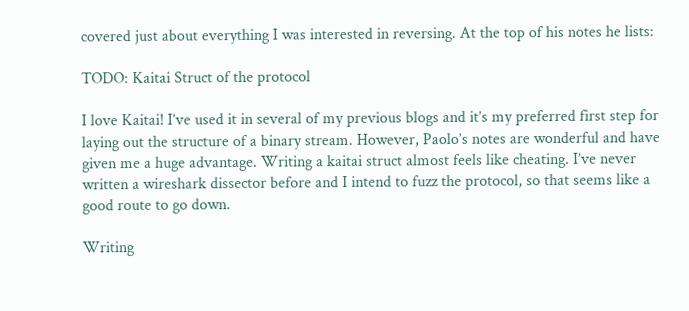covered just about everything I was interested in reversing. At the top of his notes he lists:

TODO: Kaitai Struct of the protocol

I love Kaitai! I’ve used it in several of my previous blogs and it’s my preferred first step for laying out the structure of a binary stream. However, Paolo’s notes are wonderful and have given me a huge advantage. Writing a kaitai struct almost feels like cheating. I’ve never written a wireshark dissector before and I intend to fuzz the protocol, so that seems like a good route to go down.

Writing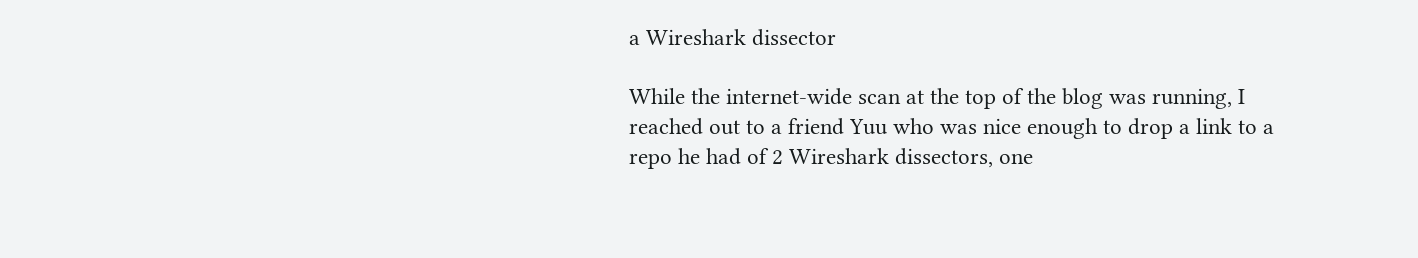a Wireshark dissector

While the internet-wide scan at the top of the blog was running, I reached out to a friend Yuu who was nice enough to drop a link to a repo he had of 2 Wireshark dissectors, one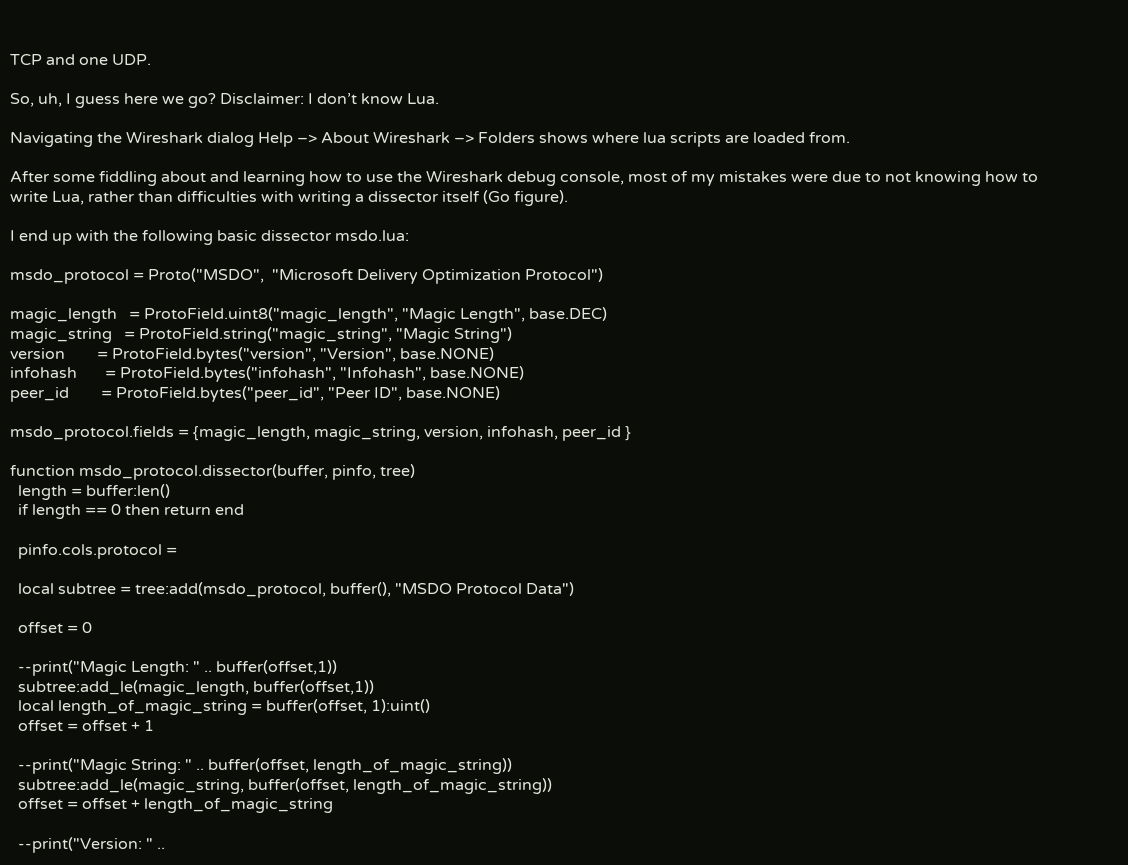TCP and one UDP.

So, uh, I guess here we go? Disclaimer: I don’t know Lua.

Navigating the Wireshark dialog Help –> About Wireshark –> Folders shows where lua scripts are loaded from.

After some fiddling about and learning how to use the Wireshark debug console, most of my mistakes were due to not knowing how to write Lua, rather than difficulties with writing a dissector itself (Go figure).

I end up with the following basic dissector msdo.lua:

msdo_protocol = Proto("MSDO",  "Microsoft Delivery Optimization Protocol")

magic_length   = ProtoField.uint8("magic_length", "Magic Length", base.DEC)
magic_string   = ProtoField.string("magic_string", "Magic String")
version        = ProtoField.bytes("version", "Version", base.NONE)
infohash       = ProtoField.bytes("infohash", "Infohash", base.NONE)
peer_id        = ProtoField.bytes("peer_id", "Peer ID", base.NONE)

msdo_protocol.fields = {magic_length, magic_string, version, infohash, peer_id }

function msdo_protocol.dissector(buffer, pinfo, tree)
  length = buffer:len()
  if length == 0 then return end

  pinfo.cols.protocol =

  local subtree = tree:add(msdo_protocol, buffer(), "MSDO Protocol Data")

  offset = 0

  --print("Magic Length: " .. buffer(offset,1))
  subtree:add_le(magic_length, buffer(offset,1))
  local length_of_magic_string = buffer(offset, 1):uint()
  offset = offset + 1

  --print("Magic String: " .. buffer(offset, length_of_magic_string))
  subtree:add_le(magic_string, buffer(offset, length_of_magic_string))
  offset = offset + length_of_magic_string

  --print("Version: " ..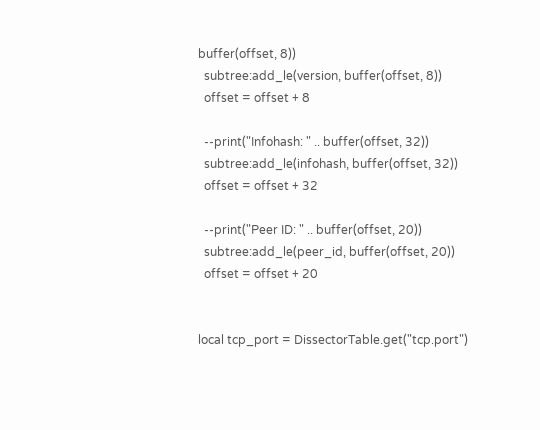buffer(offset, 8))
  subtree:add_le(version, buffer(offset, 8))
  offset = offset + 8

  --print("Infohash: " .. buffer(offset, 32))
  subtree:add_le(infohash, buffer(offset, 32))
  offset = offset + 32

  --print("Peer ID: " .. buffer(offset, 20))
  subtree:add_le(peer_id, buffer(offset, 20))
  offset = offset + 20


local tcp_port = DissectorTable.get("tcp.port")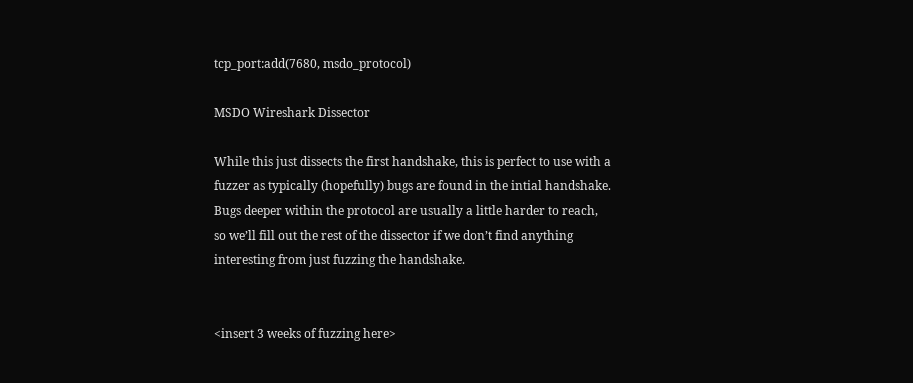tcp_port:add(7680, msdo_protocol)

MSDO Wireshark Dissector

While this just dissects the first handshake, this is perfect to use with a fuzzer as typically (hopefully) bugs are found in the intial handshake. Bugs deeper within the protocol are usually a little harder to reach, so we’ll fill out the rest of the dissector if we don’t find anything interesting from just fuzzing the handshake.


<insert 3 weeks of fuzzing here>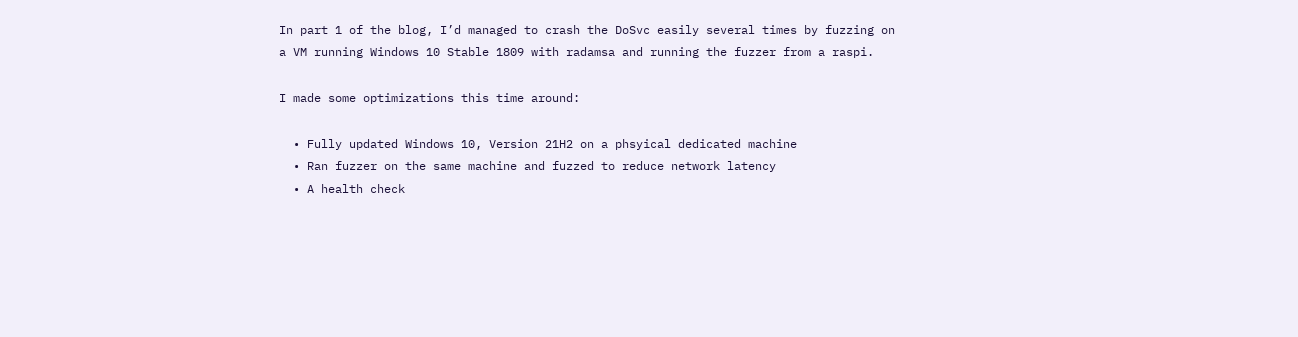In part 1 of the blog, I’d managed to crash the DoSvc easily several times by fuzzing on a VM running Windows 10 Stable 1809 with radamsa and running the fuzzer from a raspi.

I made some optimizations this time around:

  • Fully updated Windows 10, Version 21H2 on a phsyical dedicated machine
  • Ran fuzzer on the same machine and fuzzed to reduce network latency
  • A health check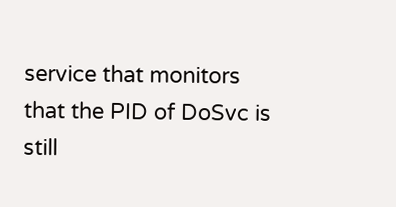service that monitors that the PID of DoSvc is still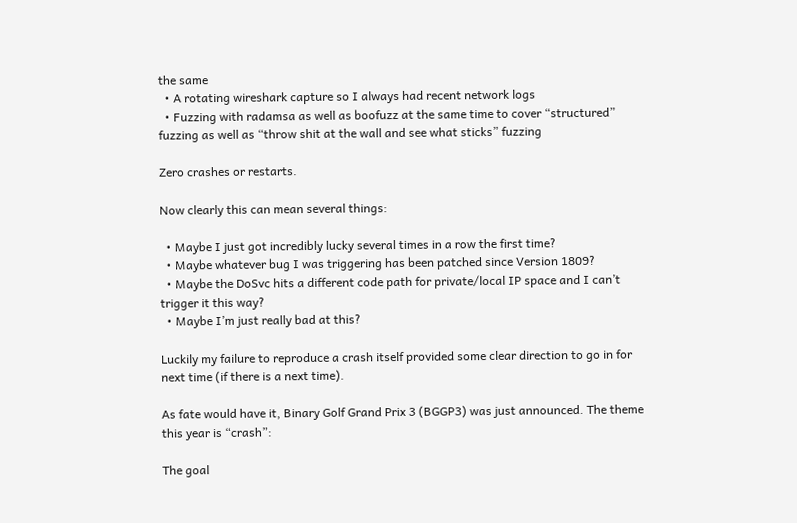the same
  • A rotating wireshark capture so I always had recent network logs
  • Fuzzing with radamsa as well as boofuzz at the same time to cover “structured” fuzzing as well as “throw shit at the wall and see what sticks” fuzzing

Zero crashes or restarts.

Now clearly this can mean several things:

  • Maybe I just got incredibly lucky several times in a row the first time?
  • Maybe whatever bug I was triggering has been patched since Version 1809?
  • Maybe the DoSvc hits a different code path for private/local IP space and I can’t trigger it this way?
  • Maybe I’m just really bad at this?

Luckily my failure to reproduce a crash itself provided some clear direction to go in for next time (if there is a next time).

As fate would have it, Binary Golf Grand Prix 3 (BGGP3) was just announced. The theme this year is “crash”:

The goal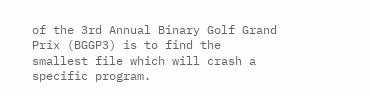of the 3rd Annual Binary Golf Grand Prix (BGGP3) is to find the smallest file which will crash a specific program.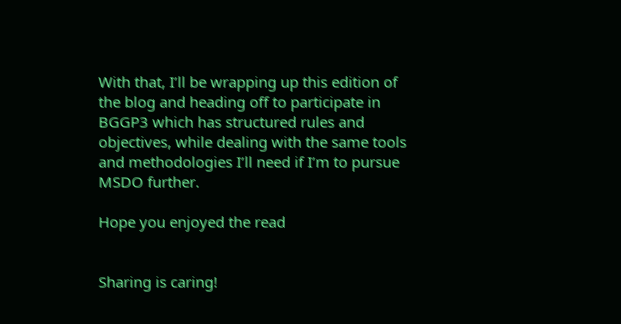With that, I’ll be wrapping up this edition of the blog and heading off to participate in BGGP3 which has structured rules and objectives, while dealing with the same tools and methodologies I’ll need if I’m to pursue MSDO further.

Hope you enjoyed the read


Sharing is caring!